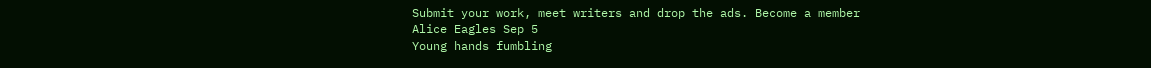Submit your work, meet writers and drop the ads. Become a member
Alice Eagles Sep 5
Young hands fumbling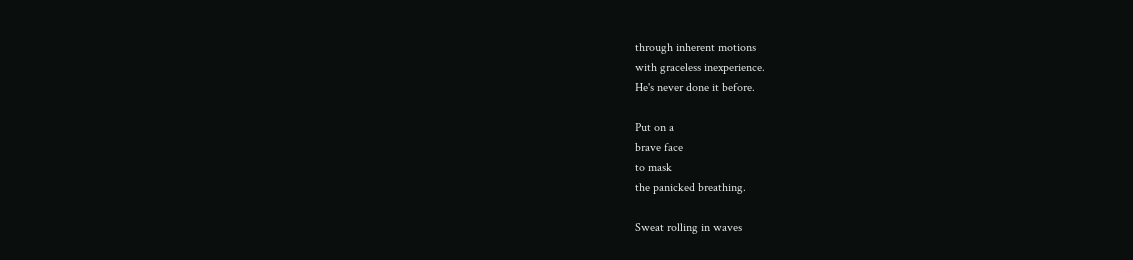through inherent motions
with graceless inexperience.
He's never done it before.

Put on a
brave face
to mask
the panicked breathing.

Sweat rolling in waves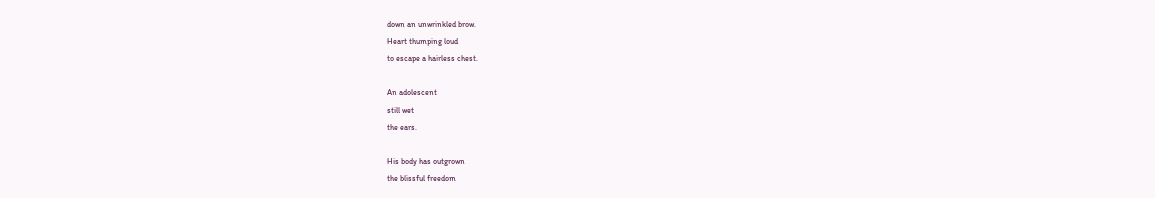down an unwrinkled brow.
Heart thumping loud
to escape a hairless chest.

An adolescent
still wet
the ears.

His body has outgrown
the blissful freedom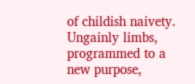of childish naivety.
Ungainly limbs,
programmed to a new purpose,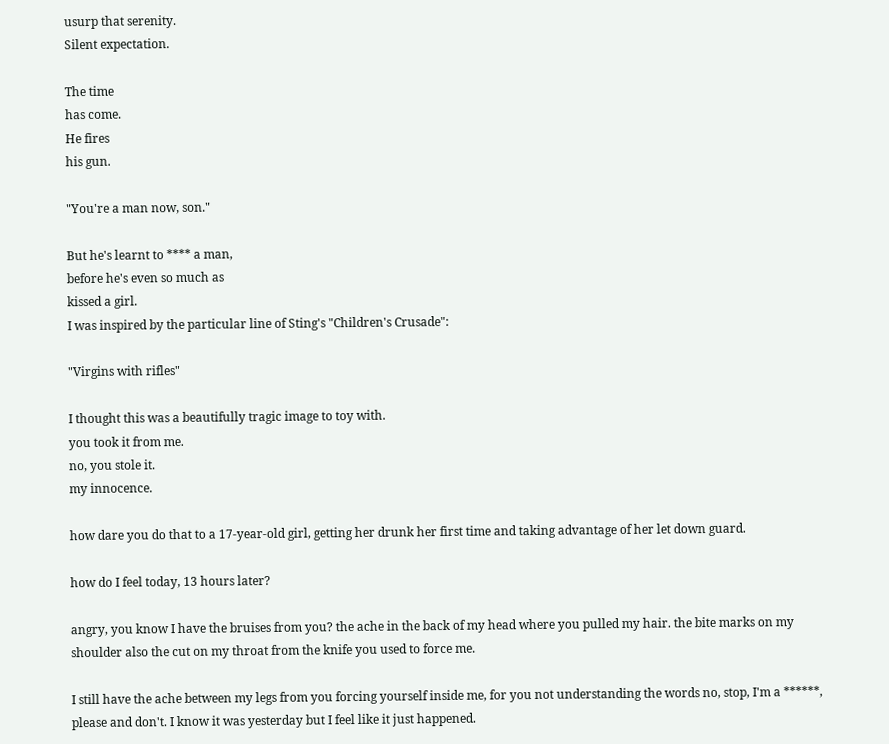usurp that serenity.
Silent expectation.

The time
has come.
He fires
his gun.

"You're a man now, son."

But he's learnt to **** a man,
before he's even so much as
kissed a girl.
I was inspired by the particular line of Sting's "Children's Crusade":

"Virgins with rifles"

I thought this was a beautifully tragic image to toy with.
you took it from me.
no, you stole it.
my innocence.

how dare you do that to a 17-year-old girl, getting her drunk her first time and taking advantage of her let down guard.

how do I feel today, 13 hours later?

angry, you know I have the bruises from you? the ache in the back of my head where you pulled my hair. the bite marks on my shoulder also the cut on my throat from the knife you used to force me.

I still have the ache between my legs from you forcing yourself inside me, for you not understanding the words no, stop, I'm a ******, please and don't. I know it was yesterday but I feel like it just happened.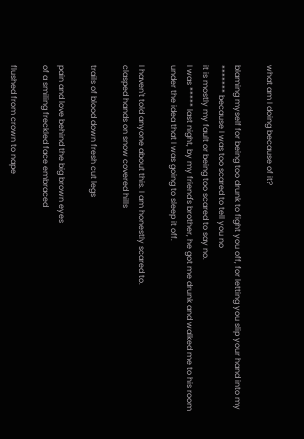what am I doing because of it?

blaming myself for being too drunk to fight you off, for letting you slip your hand into my ******* because I was too scared to tell you no
it is mostly my fault or being too scared to say no.
I was ***** last night, by my friend's brother, he got me drunk and walked me to his room under the idea that I was going to sleep it off.

I haven't told anyone about this. I am honestly scared to.
clasped hands on snow covered hills

trails of blood down fresh cut legs

pain and love behind the big brown eyes
of a smiling freckled face embraced

flushed from crown to nape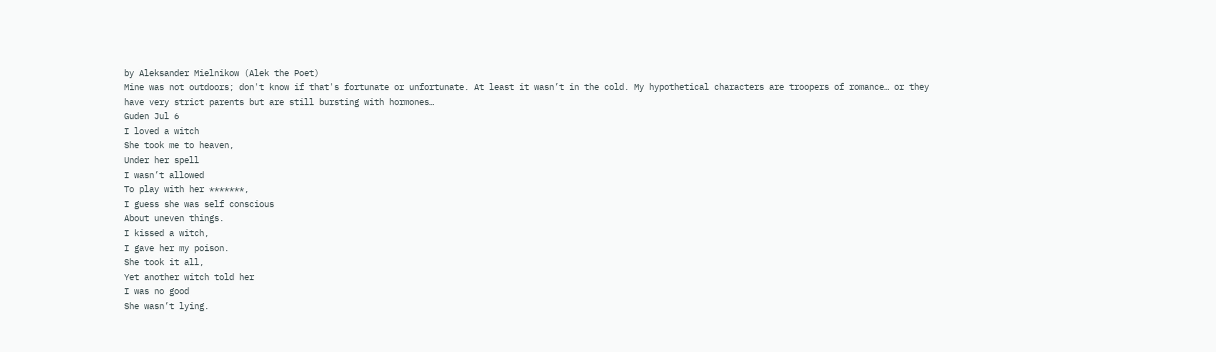by Aleksander Mielnikow (Alek the Poet)
Mine was not outdoors; don't know if that's fortunate or unfortunate. At least it wasn’t in the cold. My hypothetical characters are troopers of romance… or they have very strict parents but are still bursting with hormones…
Guden Jul 6
I loved a witch
She took me to heaven,
Under her spell
I wasn’t allowed
To play with her *******,
I guess she was self conscious
About uneven things.
I kissed a witch,
I gave her my poison.
She took it all,
Yet another witch told her
I was no good
She wasn’t lying.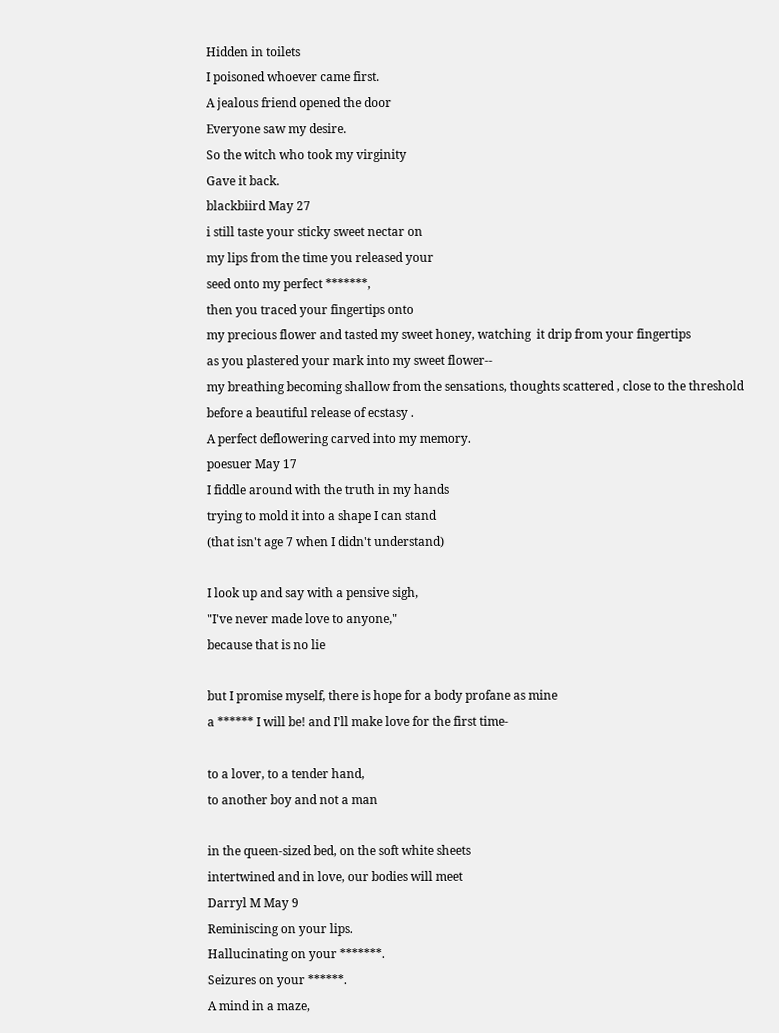Hidden in toilets
I poisoned whoever came first.
A jealous friend opened the door
Everyone saw my desire.
So the witch who took my virginity
Gave it back.
blackbiird May 27
i still taste your sticky sweet nectar on
my lips from the time you released your
seed onto my perfect *******,
then you traced your fingertips onto
my precious flower and tasted my sweet honey, watching  it drip from your fingertips
as you plastered your mark into my sweet flower--
my breathing becoming shallow from the sensations, thoughts scattered , close to the threshold before a beautiful release of ecstasy .
A perfect deflowering carved into my memory.
poesuer May 17
I fiddle around with the truth in my hands
trying to mold it into a shape I can stand
(that isn't age 7 when I didn't understand)

I look up and say with a pensive sigh,
"I've never made love to anyone,"
because that is no lie

but I promise myself, there is hope for a body profane as mine
a ****** I will be! and I'll make love for the first time-

to a lover, to a tender hand,
to another boy and not a man

in the queen-sized bed, on the soft white sheets
intertwined and in love, our bodies will meet
Darryl M May 9
Reminiscing on your lips.
Hallucinating on your *******.
Seizures on your ******.
A mind in a maze,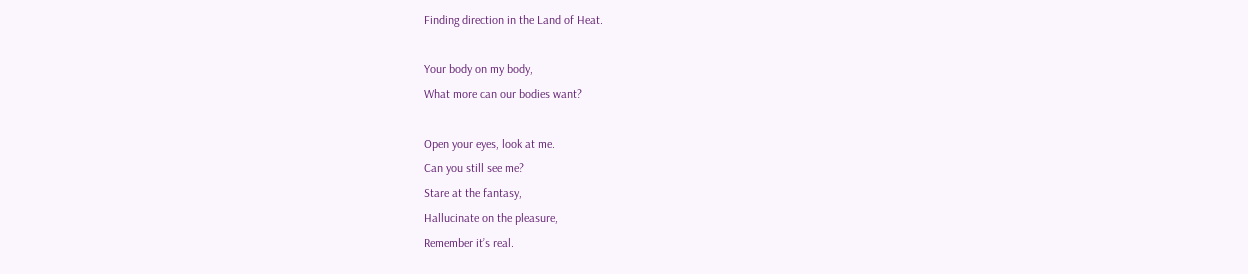Finding direction in the Land of Heat.

Your body on my body,
What more can our bodies want?

Open your eyes, look at me.
Can you still see me?
Stare at the fantasy,
Hallucinate on the pleasure,
Remember it’s real.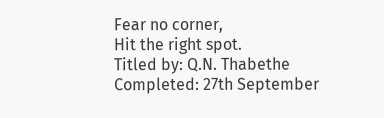Fear no corner,
Hit the right spot.
Titled by: Q.N. Thabethe
Completed: 27th September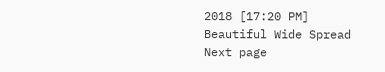2018 [17:20 PM]
Beautiful Wide Spread
Next page